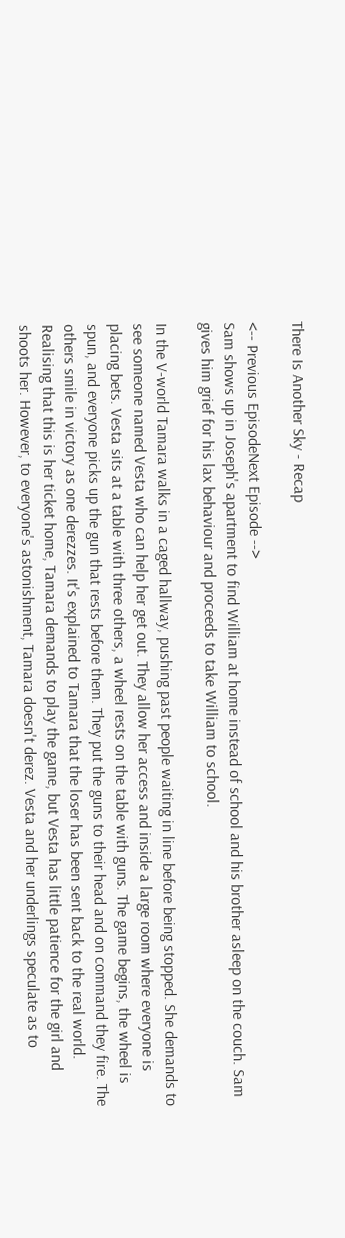There Is Another Sky - Recap

<-- Previous EpisodeNext Episode -->
Sam shows up in Joseph's apartment to find William at home instead of school and his brother asleep on the couch. Sam gives him grief for his lax behaviour and proceeds to take William to school.

In the V-world Tamara walks in a caged hallway, pushing past people waiting in line before being stopped. She demands to see someone named Vesta who can help her get out. They allow her access and inside a large room where everyone is placing bets. Vesta sits at a table with three others, a wheel rests on the table with guns. The game begins, the wheel is spun, and everyone picks up the gun that rests before them. They put the guns to their head and on command they fire. The others smile in victory as one derezzes. It's explained to Tamara that the loser has been sent back to the real world. Realising that this is her ticket home, Tamara demands to play the game, but Vesta has little patience for the girl and shoots her. However, to everyone's astonishment, Tamara doesn't derez. Vesta and her underlings speculate as to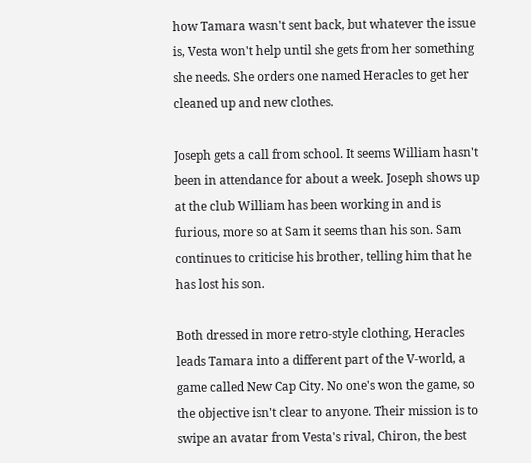how Tamara wasn't sent back, but whatever the issue is, Vesta won't help until she gets from her something she needs. She orders one named Heracles to get her cleaned up and new clothes.

Joseph gets a call from school. It seems William hasn't been in attendance for about a week. Joseph shows up at the club William has been working in and is furious, more so at Sam it seems than his son. Sam continues to criticise his brother, telling him that he has lost his son.

Both dressed in more retro-style clothing, Heracles leads Tamara into a different part of the V-world, a game called New Cap City. No one's won the game, so the objective isn't clear to anyone. Their mission is to swipe an avatar from Vesta's rival, Chiron, the best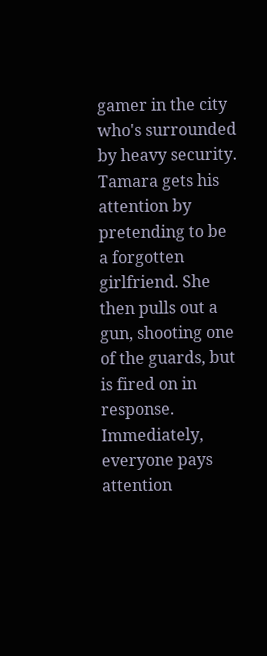gamer in the city who's surrounded by heavy security. Tamara gets his attention by pretending to be a forgotten girlfriend. She then pulls out a gun, shooting one of the guards, but is fired on in response. Immediately, everyone pays attention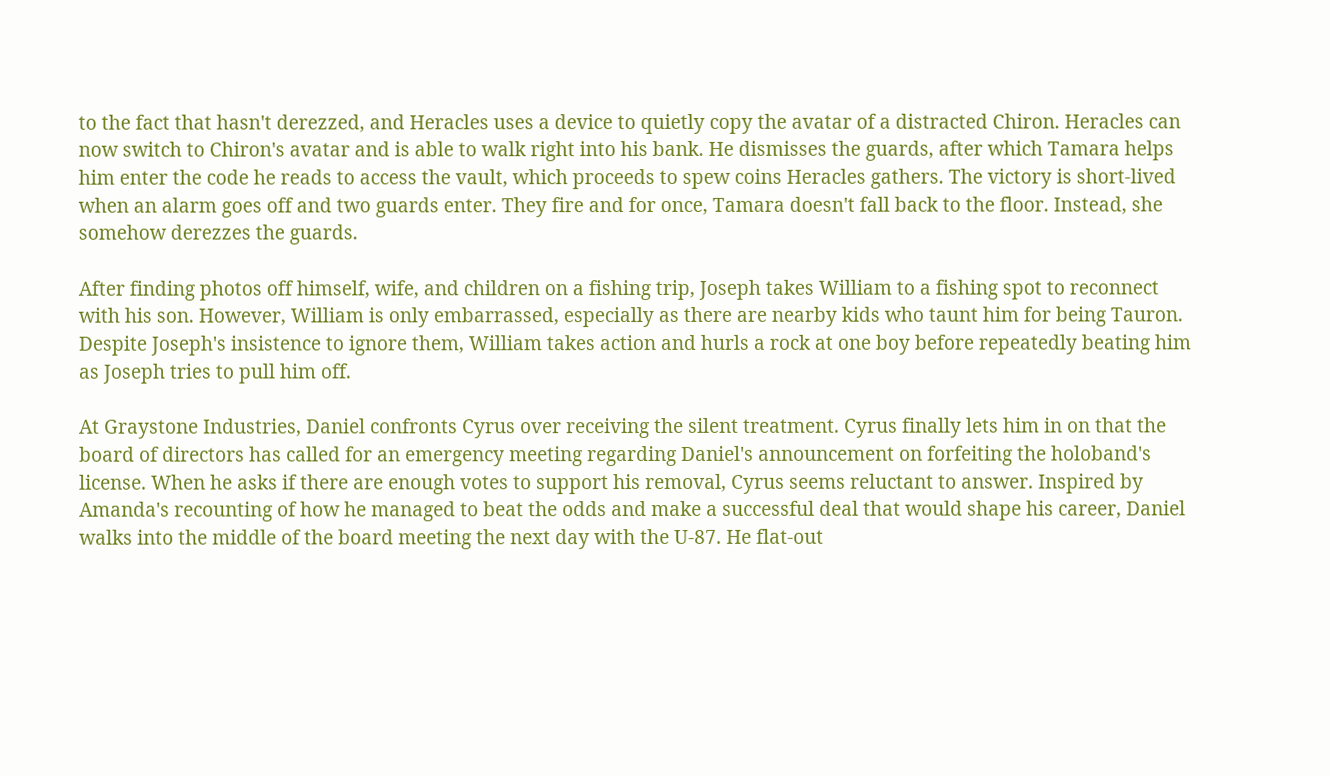to the fact that hasn't derezzed, and Heracles uses a device to quietly copy the avatar of a distracted Chiron. Heracles can now switch to Chiron's avatar and is able to walk right into his bank. He dismisses the guards, after which Tamara helps him enter the code he reads to access the vault, which proceeds to spew coins Heracles gathers. The victory is short-lived when an alarm goes off and two guards enter. They fire and for once, Tamara doesn't fall back to the floor. Instead, she somehow derezzes the guards.

After finding photos off himself, wife, and children on a fishing trip, Joseph takes William to a fishing spot to reconnect with his son. However, William is only embarrassed, especially as there are nearby kids who taunt him for being Tauron. Despite Joseph's insistence to ignore them, William takes action and hurls a rock at one boy before repeatedly beating him as Joseph tries to pull him off.

At Graystone Industries, Daniel confronts Cyrus over receiving the silent treatment. Cyrus finally lets him in on that the board of directors has called for an emergency meeting regarding Daniel's announcement on forfeiting the holoband's license. When he asks if there are enough votes to support his removal, Cyrus seems reluctant to answer. Inspired by Amanda's recounting of how he managed to beat the odds and make a successful deal that would shape his career, Daniel walks into the middle of the board meeting the next day with the U-87. He flat-out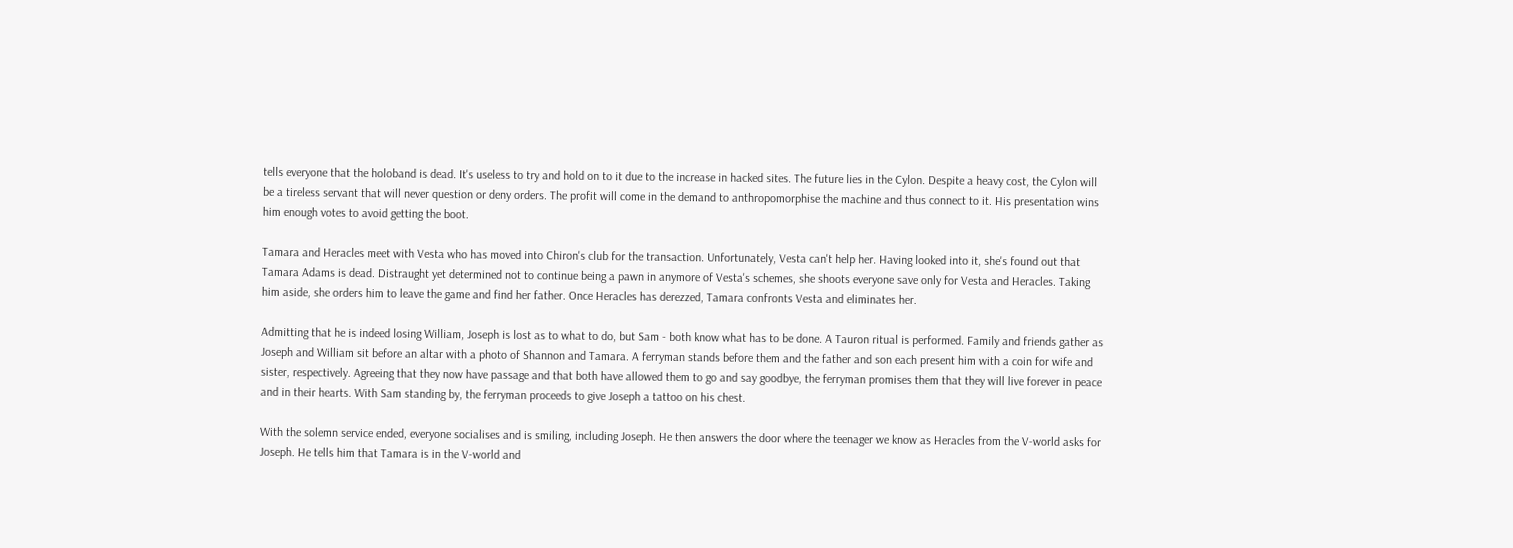tells everyone that the holoband is dead. It's useless to try and hold on to it due to the increase in hacked sites. The future lies in the Cylon. Despite a heavy cost, the Cylon will be a tireless servant that will never question or deny orders. The profit will come in the demand to anthropomorphise the machine and thus connect to it. His presentation wins him enough votes to avoid getting the boot.

Tamara and Heracles meet with Vesta who has moved into Chiron's club for the transaction. Unfortunately, Vesta can't help her. Having looked into it, she's found out that Tamara Adams is dead. Distraught yet determined not to continue being a pawn in anymore of Vesta's schemes, she shoots everyone save only for Vesta and Heracles. Taking him aside, she orders him to leave the game and find her father. Once Heracles has derezzed, Tamara confronts Vesta and eliminates her.

Admitting that he is indeed losing William, Joseph is lost as to what to do, but Sam - both know what has to be done. A Tauron ritual is performed. Family and friends gather as Joseph and William sit before an altar with a photo of Shannon and Tamara. A ferryman stands before them and the father and son each present him with a coin for wife and sister, respectively. Agreeing that they now have passage and that both have allowed them to go and say goodbye, the ferryman promises them that they will live forever in peace and in their hearts. With Sam standing by, the ferryman proceeds to give Joseph a tattoo on his chest.

With the solemn service ended, everyone socialises and is smiling, including Joseph. He then answers the door where the teenager we know as Heracles from the V-world asks for Joseph. He tells him that Tamara is in the V-world and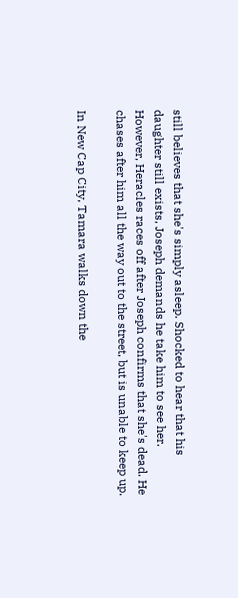still believes that she's simply asleep. Shocked to hear that his daughter still exists, Joseph demands he take him to see her. However, Heracles races off after Joseph confirms that she's dead. He chases after him all the way out to the street, but is unable to keep up.

In New Cap City, Tamara walks down the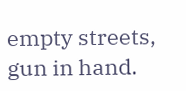empty streets, gun in hand.